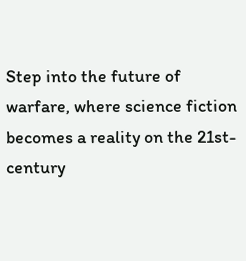Step into the future of warfare, where science fiction becomes a reality on the 21st-century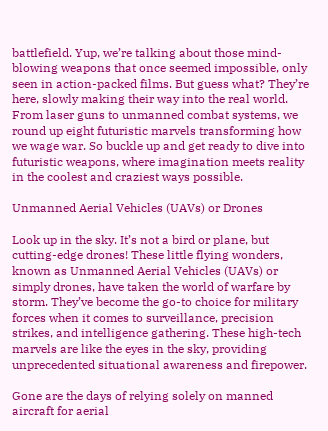battlefield. Yup, we’re talking about those mind-blowing weapons that once seemed impossible, only seen in action-packed films. But guess what? They’re here, slowly making their way into the real world. From laser guns to unmanned combat systems, we round up eight futuristic marvels transforming how we wage war. So buckle up and get ready to dive into futuristic weapons, where imagination meets reality in the coolest and craziest ways possible.

Unmanned Aerial Vehicles (UAVs) or Drones

Look up in the sky. It’s not a bird or plane, but cutting-edge drones! These little flying wonders, known as Unmanned Aerial Vehicles (UAVs) or simply drones, have taken the world of warfare by storm. They’ve become the go-to choice for military forces when it comes to surveillance, precision strikes, and intelligence gathering. These high-tech marvels are like the eyes in the sky, providing unprecedented situational awareness and firepower.

Gone are the days of relying solely on manned aircraft for aerial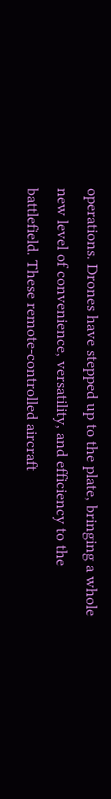operations. Drones have stepped up to the plate, bringing a whole new level of convenience, versatility, and efficiency to the battlefield. These remote-controlled aircraft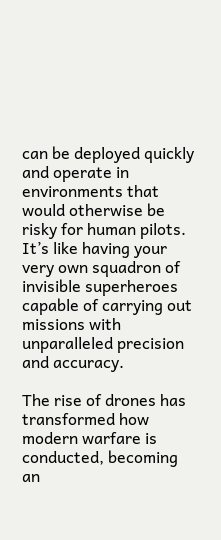can be deployed quickly and operate in environments that would otherwise be risky for human pilots. It’s like having your very own squadron of invisible superheroes capable of carrying out missions with unparalleled precision and accuracy.

The rise of drones has transformed how modern warfare is conducted, becoming an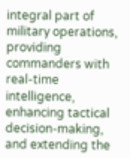integral part of military operations, providing commanders with real-time intelligence, enhancing tactical decision-making, and extending the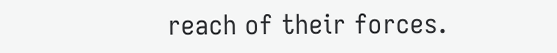reach of their forces.